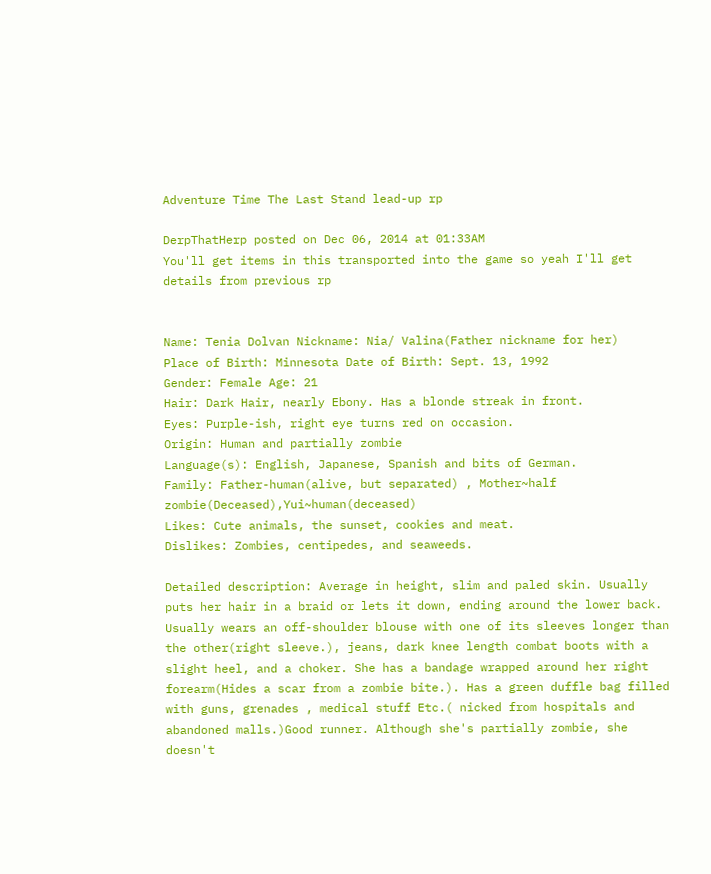Adventure Time The Last Stand lead-up rp

DerpThatHerp posted on Dec 06, 2014 at 01:33AM
You'll get items in this transported into the game so yeah I'll get details from previous rp


Name: Tenia Dolvan Nickname: Nia/ Valina(Father nickname for her)
Place of Birth: Minnesota Date of Birth: Sept. 13, 1992
Gender: Female Age: 21
Hair: Dark Hair, nearly Ebony. Has a blonde streak in front.
Eyes: Purple-ish, right eye turns red on occasion.
Origin: Human and partially zombie
Language(s): English, Japanese, Spanish and bits of German.
Family: Father-human(alive, but separated) , Mother~half zombie(Deceased),Yui~human(deceased)
Likes: Cute animals, the sunset, cookies and meat.
Dislikes: Zombies, centipedes, and seaweeds.

Detailed description: Average in height, slim and paled skin. Usually puts her hair in a braid or lets it down, ending around the lower back. Usually wears an off-shoulder blouse with one of its sleeves longer than the other(right sleeve.), jeans, dark knee length combat boots with a slight heel, and a choker. She has a bandage wrapped around her right forearm(Hides a scar from a zombie bite.). Has a green duffle bag filled with guns, grenades , medical stuff Etc.( nicked from hospitals and abandoned malls.)Good runner. Although she's partially zombie, she doesn't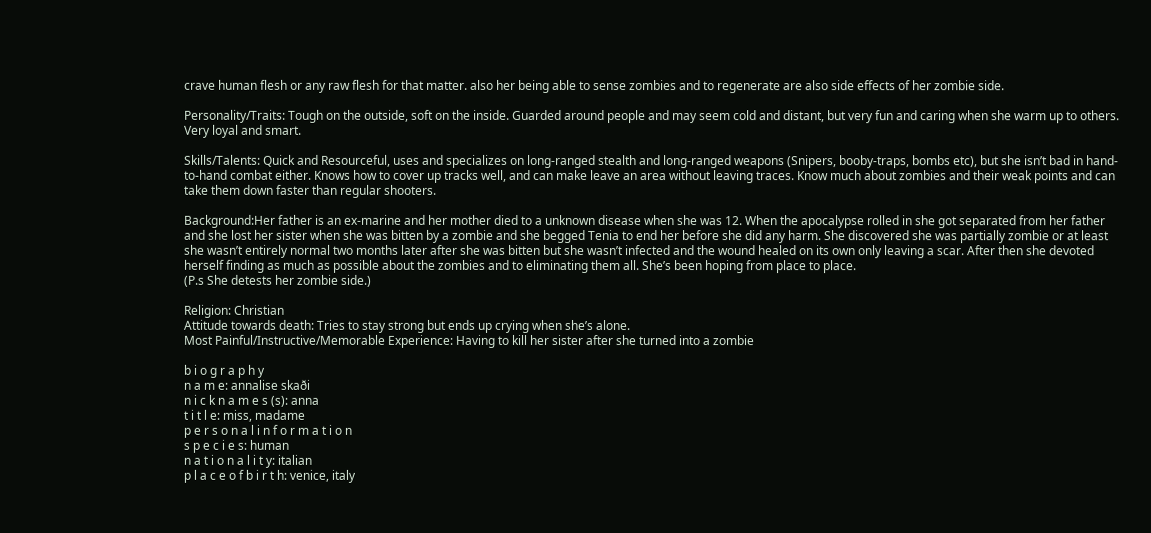crave human flesh or any raw flesh for that matter. also her being able to sense zombies and to regenerate are also side effects of her zombie side.

Personality/Traits: Tough on the outside, soft on the inside. Guarded around people and may seem cold and distant, but very fun and caring when she warm up to others. Very loyal and smart.

Skills/Talents: Quick and Resourceful, uses and specializes on long-ranged stealth and long-ranged weapons (Snipers, booby-traps, bombs etc), but she isn’t bad in hand-to-hand combat either. Knows how to cover up tracks well, and can make leave an area without leaving traces. Know much about zombies and their weak points and can take them down faster than regular shooters.

Background:Her father is an ex-marine and her mother died to a unknown disease when she was 12. When the apocalypse rolled in she got separated from her father and she lost her sister when she was bitten by a zombie and she begged Tenia to end her before she did any harm. She discovered she was partially zombie or at least she wasn’t entirely normal two months later after she was bitten but she wasn’t infected and the wound healed on its own only leaving a scar. After then she devoted herself finding as much as possible about the zombies and to eliminating them all. She’s been hoping from place to place.
(P.s She detests her zombie side.)

Religion: Christian
Attitude towards death: Tries to stay strong but ends up crying when she’s alone.
Most Painful/Instructive/Memorable Experience: Having to kill her sister after she turned into a zombie

b i o g r a p h y
n a m e: annalise skaði
n i c k n a m e s (s): anna
t i t l e: miss, madame
p e r s o n a l i n f o r m a t i o n
s p e c i e s: human
n a t i o n a l i t y: italian
p l a c e o f b i r t h: venice, italy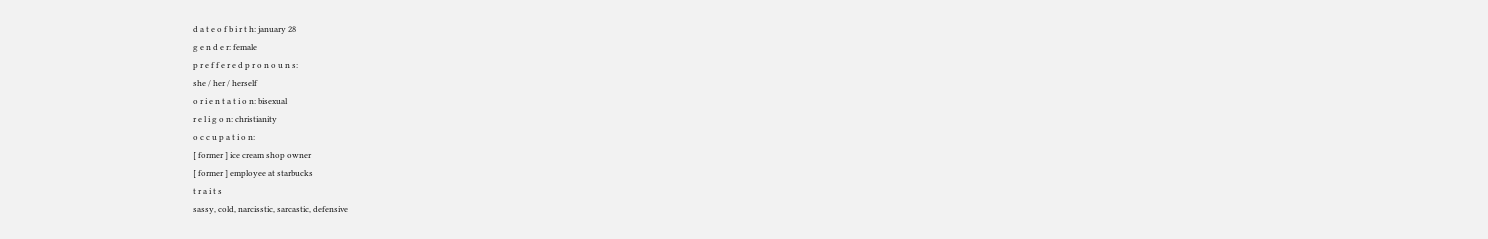d a t e o f b i r t h: january 28
g e n d e r: female
p r e f f e r e d p r o n o u n s:
she / her / herself
o r i e n t a t i o n: bisexual
r e l i g o n: christianity
o c c u p a t i o n:
[ former ] ice cream shop owner
[ former ] employee at starbucks
t r a i t s
sassy, cold, narcisstic, sarcastic, defensive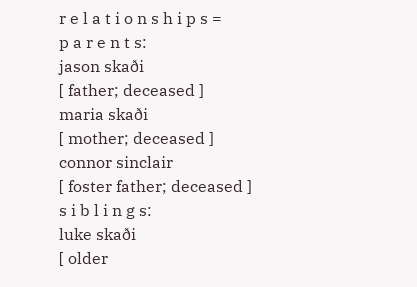r e l a t i o n s h i p s =
p a r e n t s:
jason skaði
[ father; deceased ]
maria skaði
[ mother; deceased ]
connor sinclair
[ foster father; deceased ]
s i b l i n g s:
luke skaði
[ older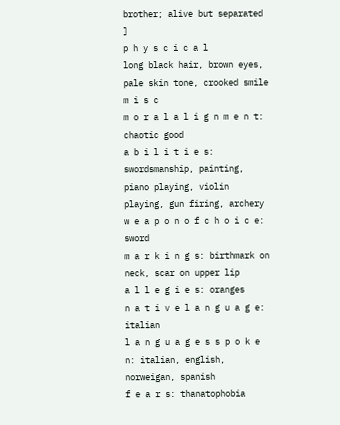brother; alive but separated ]
p h y s c i c a l
long black hair, brown eyes, pale skin tone, crooked smile
m i s c
m o r a l a l i g n m e n t: chaotic good
a b i l i t i e s: swordsmanship, painting, piano playing, violin playing, gun firing, archery
w e a p o n o f c h o i c e: sword
m a r k i n g s: birthmark on neck, scar on upper lip
a l l e g i e s: oranges
n a t i v e l a n g u a g e: italian
l a n g u a g e s s p o k e n: italian, english, norweigan, spanish
f e a r s: thanatophobia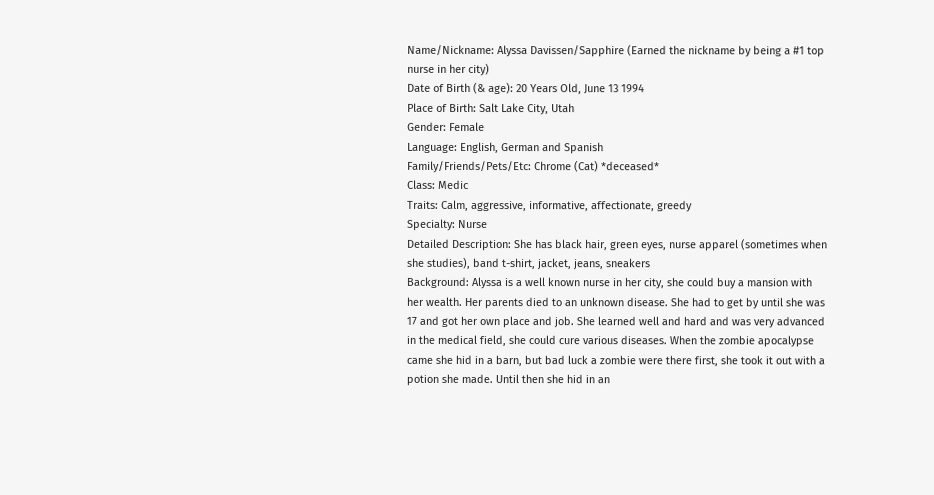Name/Nickname: Alyssa Davissen/Sapphire (Earned the nickname by being a #1 top nurse in her city)
Date of Birth (& age): 20 Years Old, June 13 1994
Place of Birth: Salt Lake City, Utah
Gender: Female
Language: English, German and Spanish
Family/Friends/Pets/Etc: Chrome (Cat) *deceased*
Class: Medic
Traits: Calm, aggressive, informative, affectionate, greedy
Specialty: Nurse
Detailed Description: She has black hair, green eyes, nurse apparel (sometimes when she studies), band t-shirt, jacket, jeans, sneakers
Background: Alyssa is a well known nurse in her city, she could buy a mansion with her wealth. Her parents died to an unknown disease. She had to get by until she was 17 and got her own place and job. She learned well and hard and was very advanced in the medical field, she could cure various diseases. When the zombie apocalypse came she hid in a barn, but bad luck a zombie were there first, she took it out with a potion she made. Until then she hid in an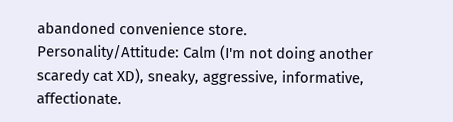abandoned convenience store.
Personality/Attitude: Calm (I'm not doing another scaredy cat XD), sneaky, aggressive, informative, affectionate.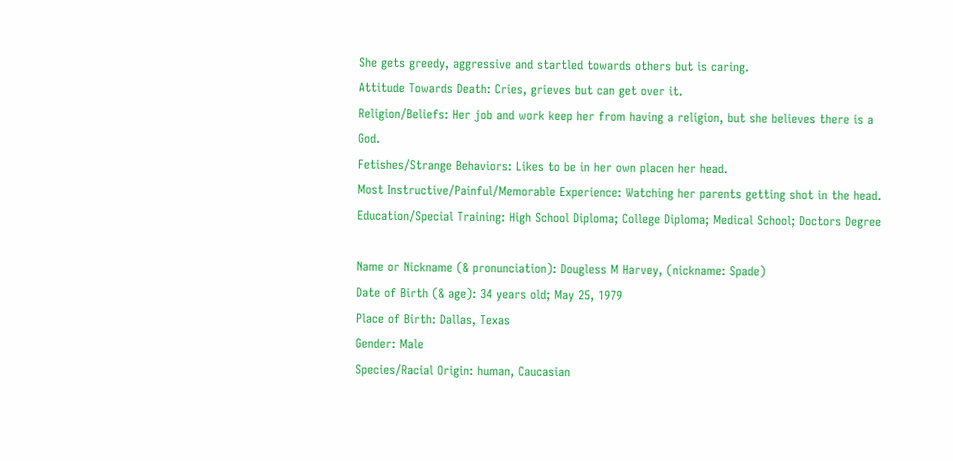She gets greedy, aggressive and startled towards others but is caring.
Attitude Towards Death: Cries, grieves but can get over it.
Religion/Beliefs: Her job and work keep her from having a religion, but she believes there is a God.
Fetishes/Strange Behaviors: Likes to be in her own placen her head.
Most Instructive/Painful/Memorable Experience: Watching her parents getting shot in the head.
Education/Special Training: High School Diploma; College Diploma; Medical School; Doctors Degree

Name or Nickname (& pronunciation): Dougless M Harvey, (nickname: Spade)
Date of Birth (& age): 34 years old; May 25, 1979
Place of Birth: Dallas, Texas
Gender: Male
Species/Racial Origin: human, Caucasian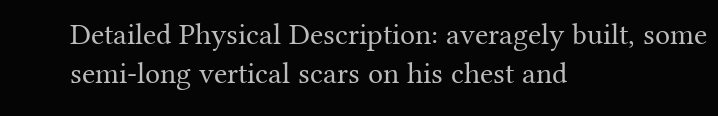Detailed Physical Description: averagely built, some semi-long vertical scars on his chest and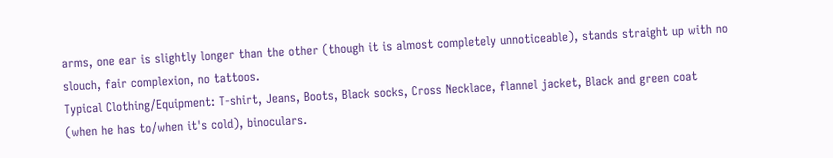arms, one ear is slightly longer than the other (though it is almost completely unnoticeable), stands straight up with no slouch, fair complexion, no tattoos.
Typical Clothing/Equipment: T-shirt, Jeans, Boots, Black socks, Cross Necklace, flannel jacket, Black and green coat (when he has to/when it's cold), binoculars.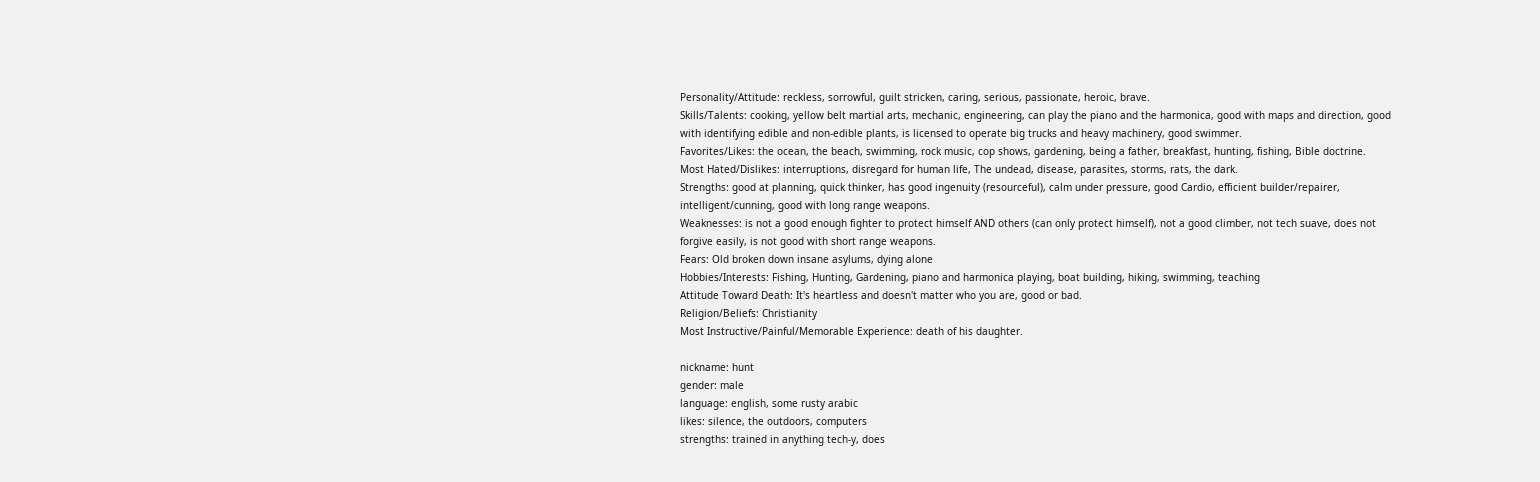Personality/Attitude: reckless, sorrowful, guilt stricken, caring, serious, passionate, heroic, brave.
Skills/Talents: cooking, yellow belt martial arts, mechanic, engineering, can play the piano and the harmonica, good with maps and direction, good with identifying edible and non-edible plants, is licensed to operate big trucks and heavy machinery, good swimmer.
Favorites/Likes: the ocean, the beach, swimming, rock music, cop shows, gardening, being a father, breakfast, hunting, fishing, Bible doctrine.
Most Hated/Dislikes: interruptions, disregard for human life, The undead, disease, parasites, storms, rats, the dark.
Strengths: good at planning, quick thinker, has good ingenuity (resourceful), calm under pressure, good Cardio, efficient builder/repairer, intelligent/cunning, good with long range weapons.
Weaknesses: is not a good enough fighter to protect himself AND others (can only protect himself), not a good climber, not tech suave, does not forgive easily, is not good with short range weapons.
Fears: Old broken down insane asylums, dying alone
Hobbies/Interests: Fishing, Hunting, Gardening, piano and harmonica playing, boat building, hiking, swimming, teaching
Attitude Toward Death: It's heartless and doesn't matter who you are, good or bad.
Religion/Beliefs: Christianity
Most Instructive/Painful/Memorable Experience: death of his daughter.

nickname: hunt
gender: male
language: english, some rusty arabic
likes: silence, the outdoors, computers
strengths: trained in anything tech-y, does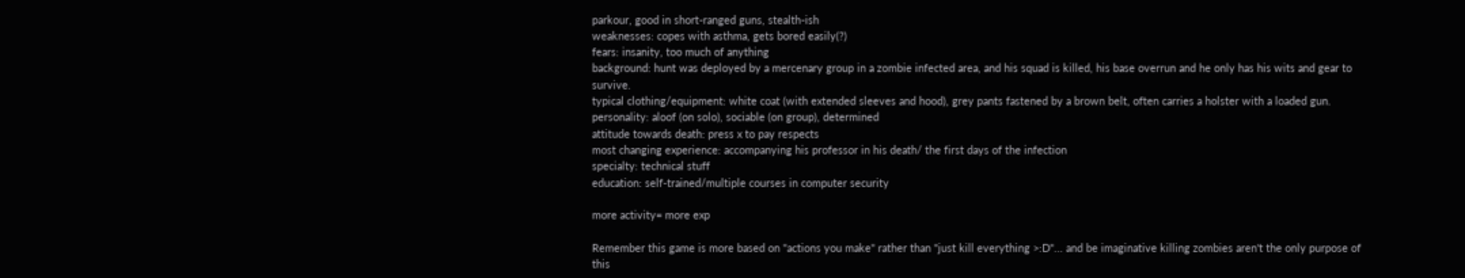parkour, good in short-ranged guns, stealth-ish
weaknesses: copes with asthma, gets bored easily(?)
fears: insanity, too much of anything
background: hunt was deployed by a mercenary group in a zombie infected area, and his squad is killed, his base overrun and he only has his wits and gear to survive.
typical clothing/equipment: white coat (with extended sleeves and hood), grey pants fastened by a brown belt, often carries a holster with a loaded gun.
personality: aloof (on solo), sociable (on group), determined
attitude towards death: press x to pay respects
most changing experience: accompanying his professor in his death/ the first days of the infection
specialty: technical stuff
education: self-trained/multiple courses in computer security

more activity= more exp

Remember this game is more based on "actions you make" rather than "just kill everything >:D"... and be imaginative killing zombies aren't the only purpose of this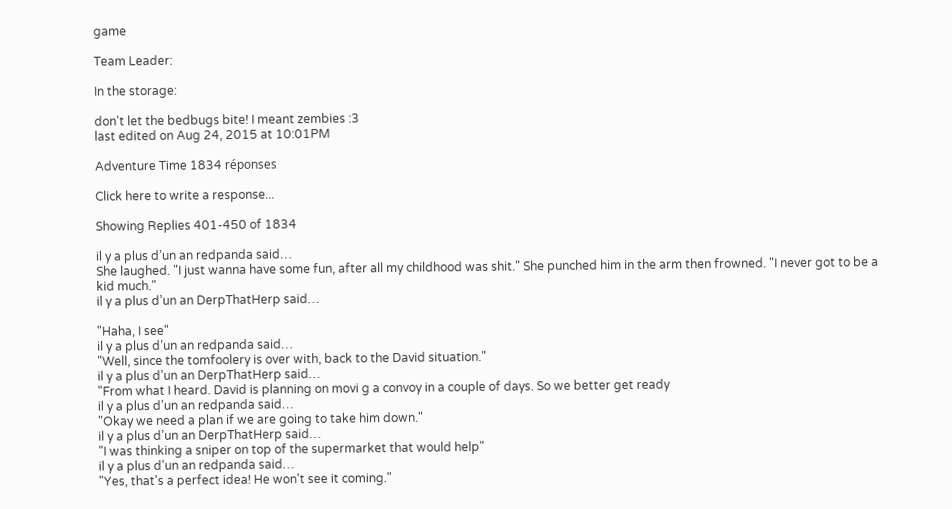game

Team Leader:

In the storage:

don't let the bedbugs bite! I meant zembies :3
last edited on Aug 24, 2015 at 10:01PM

Adventure Time 1834 réponses

Click here to write a response...

Showing Replies 401-450 of 1834

il y a plus d’un an redpanda said…
She laughed. "I just wanna have some fun, after all my childhood was shit." She punched him in the arm then frowned. "I never got to be a kid much."
il y a plus d’un an DerpThatHerp said…

"Haha, I see"
il y a plus d’un an redpanda said…
"Well, since the tomfoolery is over with, back to the David situation."
il y a plus d’un an DerpThatHerp said…
"From what I heard. David is planning on movi g a convoy in a couple of days. So we better get ready
il y a plus d’un an redpanda said…
"Okay we need a plan if we are going to take him down."
il y a plus d’un an DerpThatHerp said…
"I was thinking a sniper on top of the supermarket that would help"
il y a plus d’un an redpanda said…
"Yes, that's a perfect idea! He won't see it coming."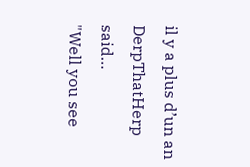il y a plus d’un an DerpThatHerp said…
"Well you see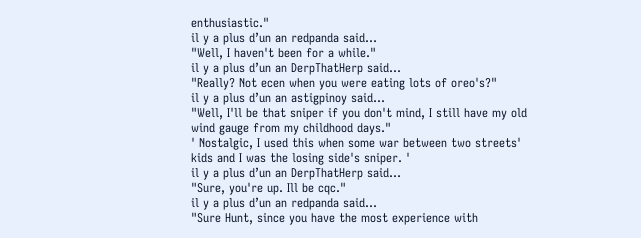enthusiastic."
il y a plus d’un an redpanda said…
"Well, I haven't been for a while."
il y a plus d’un an DerpThatHerp said…
"Really? Not ecen when you were eating lots of oreo's?"
il y a plus d’un an astigpinoy said…
"Well, I'll be that sniper if you don't mind, I still have my old wind gauge from my childhood days."
' Nostalgic, I used this when some war between two streets' kids and I was the losing side's sniper. '
il y a plus d’un an DerpThatHerp said…
"Sure, you're up. Ill be cqc."
il y a plus d’un an redpanda said…
"Sure Hunt, since you have the most experience with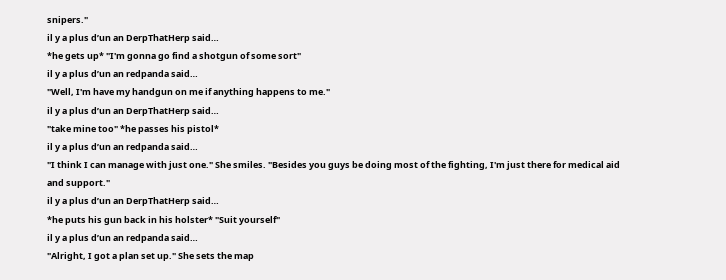snipers."
il y a plus d’un an DerpThatHerp said…
*he gets up* "I'm gonna go find a shotgun of some sort"
il y a plus d’un an redpanda said…
"Well, I'm have my handgun on me if anything happens to me."
il y a plus d’un an DerpThatHerp said…
"take mine too" *he passes his pistol*
il y a plus d’un an redpanda said…
"I think I can manage with just one." She smiles. "Besides you guys be doing most of the fighting, I'm just there for medical aid and support."
il y a plus d’un an DerpThatHerp said…
*he puts his gun back in his holster* "Suit yourself"
il y a plus d’un an redpanda said…
"Alright, I got a plan set up." She sets the map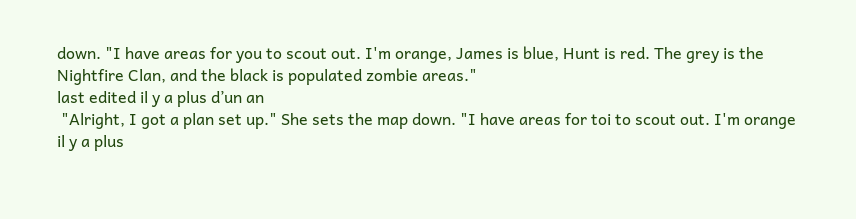down. "I have areas for you to scout out. I'm orange, James is blue, Hunt is red. The grey is the Nightfire Clan, and the black is populated zombie areas."
last edited il y a plus d’un an
 "Alright, I got a plan set up." She sets the map down. "I have areas for toi to scout out. I'm orange
il y a plus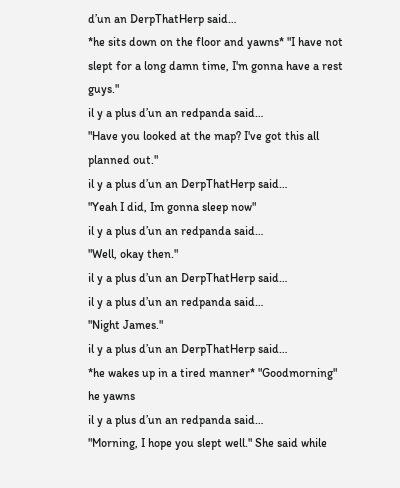d’un an DerpThatHerp said…
*he sits down on the floor and yawns* "I have not slept for a long damn time, I'm gonna have a rest guys."
il y a plus d’un an redpanda said…
"Have you looked at the map? I've got this all planned out."
il y a plus d’un an DerpThatHerp said…
"Yeah I did, Im gonna sleep now"
il y a plus d’un an redpanda said…
"Well, okay then."
il y a plus d’un an DerpThatHerp said…
il y a plus d’un an redpanda said…
"Night James."
il y a plus d’un an DerpThatHerp said…
*he wakes up in a tired manner* "Goodmorning" he yawns
il y a plus d’un an redpanda said…
"Morning, I hope you slept well." She said while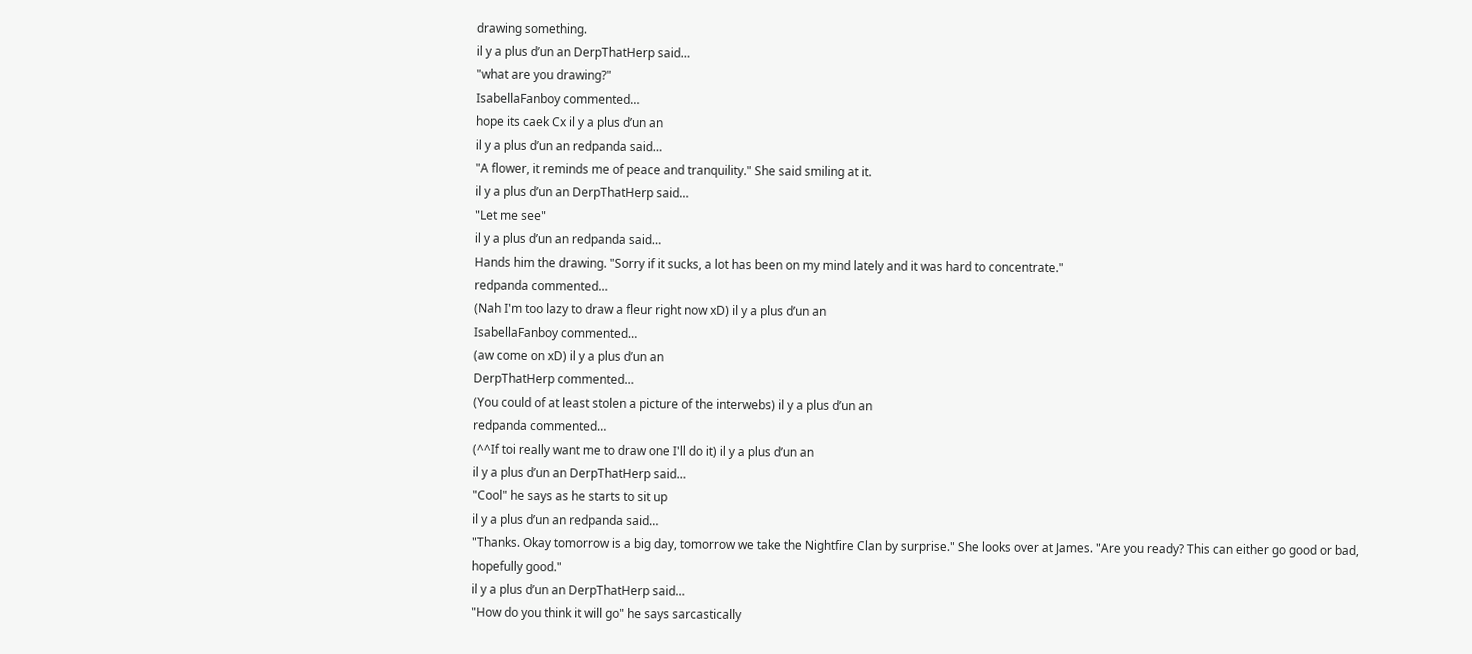drawing something.
il y a plus d’un an DerpThatHerp said…
"what are you drawing?"
IsabellaFanboy commented…
hope its caek Cx il y a plus d’un an
il y a plus d’un an redpanda said…
"A flower, it reminds me of peace and tranquility." She said smiling at it.
il y a plus d’un an DerpThatHerp said…
"Let me see"
il y a plus d’un an redpanda said…
Hands him the drawing. "Sorry if it sucks, a lot has been on my mind lately and it was hard to concentrate."
redpanda commented…
(Nah I'm too lazy to draw a fleur right now xD) il y a plus d’un an
IsabellaFanboy commented…
(aw come on xD) il y a plus d’un an
DerpThatHerp commented…
(You could of at least stolen a picture of the interwebs) il y a plus d’un an
redpanda commented…
(^^If toi really want me to draw one I'll do it) il y a plus d’un an
il y a plus d’un an DerpThatHerp said…
"Cool" he says as he starts to sit up
il y a plus d’un an redpanda said…
"Thanks. Okay tomorrow is a big day, tomorrow we take the Nightfire Clan by surprise." She looks over at James. "Are you ready? This can either go good or bad, hopefully good."
il y a plus d’un an DerpThatHerp said…
"How do you think it will go" he says sarcastically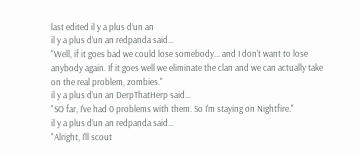last edited il y a plus d’un an
il y a plus d’un an redpanda said…
"Well, if it goes bad we could lose somebody... and I don't want to lose anybody again. If it goes well we eliminate the clan and we can actually take on the real problem, zombies."
il y a plus d’un an DerpThatHerp said…
"SO far, I've had 0 problems with them. So I'm staying on Nightfire."
il y a plus d’un an redpanda said…
"Alright, I'll scout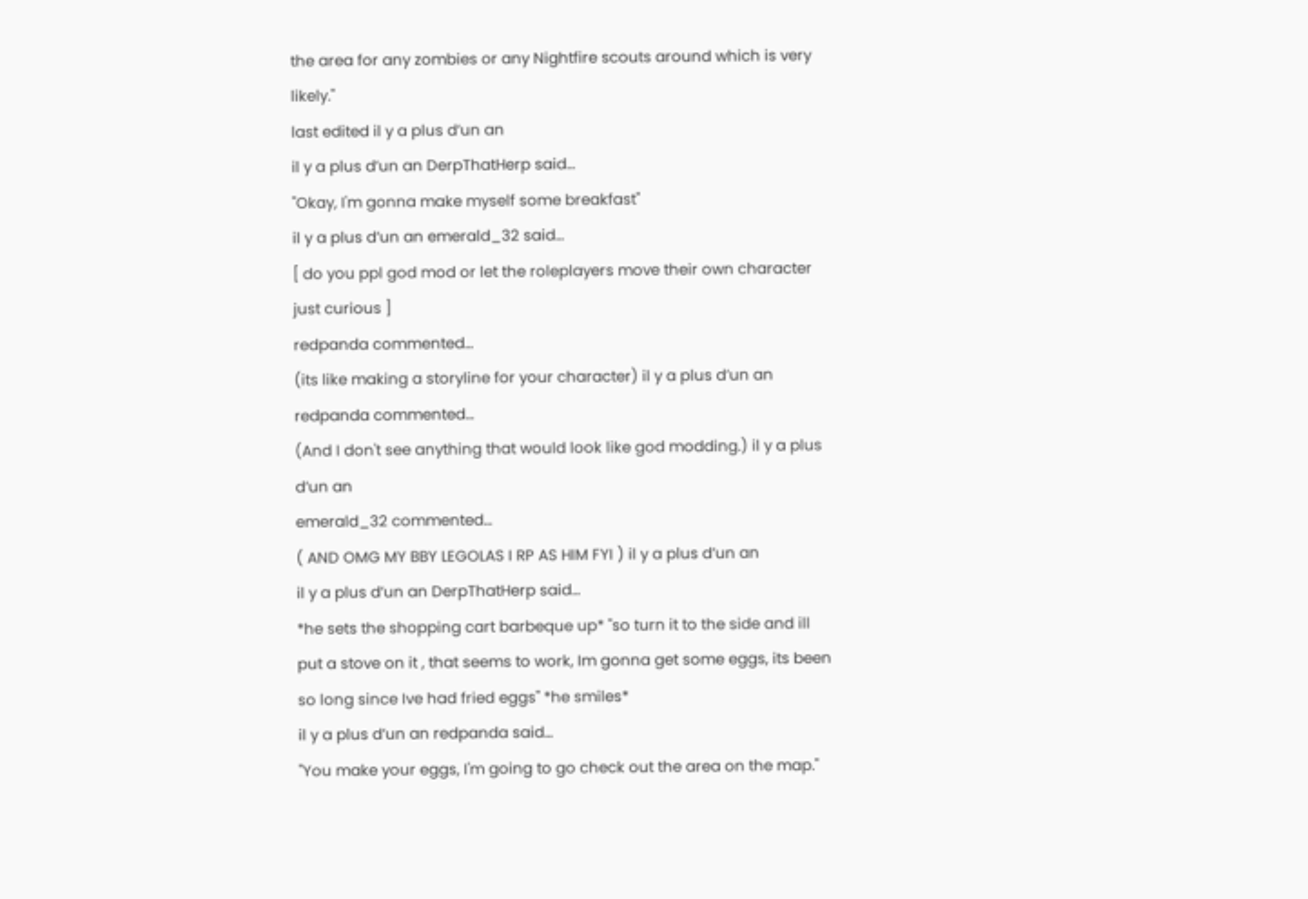the area for any zombies or any Nightfire scouts around which is very likely."
last edited il y a plus d’un an
il y a plus d’un an DerpThatHerp said…
"Okay, I'm gonna make myself some breakfast"
il y a plus d’un an emerald_32 said…
[ do you ppl god mod or let the roleplayers move their own character
just curious ]
redpanda commented…
(its like making a storyline for your character) il y a plus d’un an
redpanda commented…
(And I don't see anything that would look like god modding.) il y a plus d’un an
emerald_32 commented…
( AND OMG MY BBY LEGOLAS I RP AS HIM FYI ) il y a plus d’un an
il y a plus d’un an DerpThatHerp said…
*he sets the shopping cart barbeque up* "so turn it to the side and ill put a stove on it , that seems to work, Im gonna get some eggs, its been so long since Ive had fried eggs" *he smiles*
il y a plus d’un an redpanda said…
"You make your eggs, I'm going to go check out the area on the map."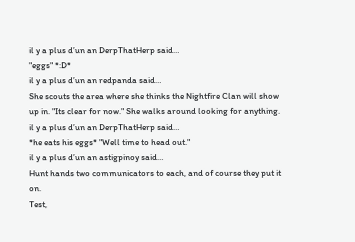il y a plus d’un an DerpThatHerp said…
"eggs" *:D*
il y a plus d’un an redpanda said…
She scouts the area where she thinks the Nightfire Clan will show up in. "Its clear for now." She walks around looking for anything.
il y a plus d’un an DerpThatHerp said…
*he eats his eggs* "Well time to head out."
il y a plus d’un an astigpinoy said…
Hunt hands two communicators to each, and of course they put it on.
Test,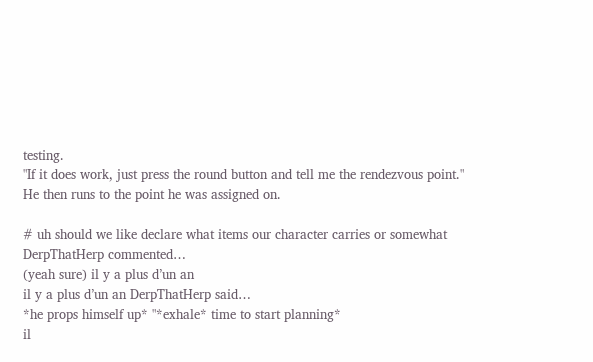testing.
"If it does work, just press the round button and tell me the rendezvous point."
He then runs to the point he was assigned on.

# uh should we like declare what items our character carries or somewhat
DerpThatHerp commented…
(yeah sure) il y a plus d’un an
il y a plus d’un an DerpThatHerp said…
*he props himself up* "*exhale* time to start planning*
il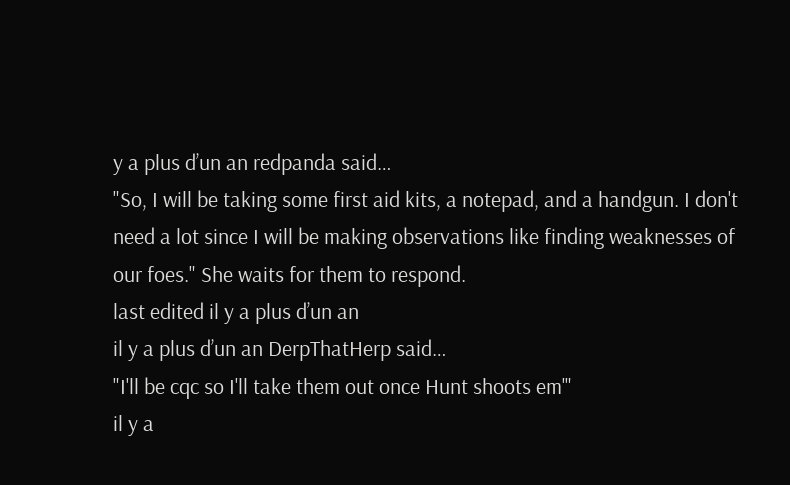y a plus d’un an redpanda said…
"So, I will be taking some first aid kits, a notepad, and a handgun. I don't need a lot since I will be making observations like finding weaknesses of our foes." She waits for them to respond.
last edited il y a plus d’un an
il y a plus d’un an DerpThatHerp said…
"I'll be cqc so I'll take them out once Hunt shoots em'"
il y a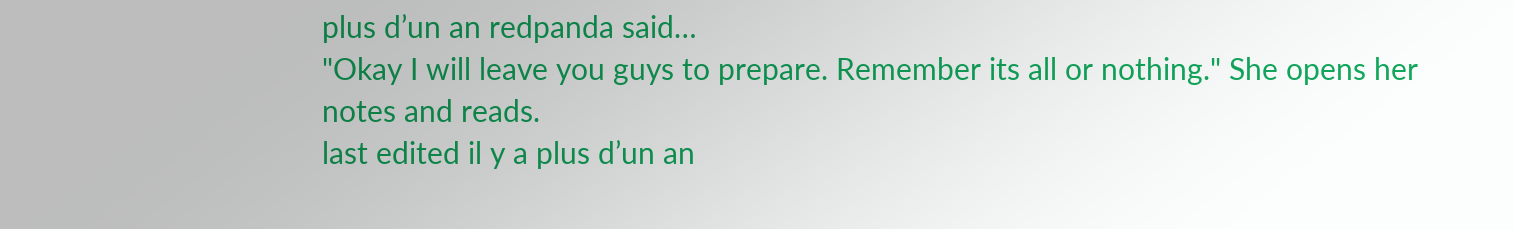plus d’un an redpanda said…
"Okay I will leave you guys to prepare. Remember its all or nothing." She opens her notes and reads.
last edited il y a plus d’un an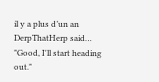il y a plus d’un an DerpThatHerp said…
"Good, I'll start heading out."